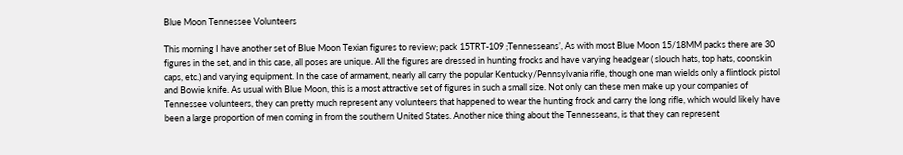Blue Moon Tennessee Volunteers

This morning I have another set of Blue Moon Texian figures to review; pack 15TRT-109 ;Tennesseans’, As with most Blue Moon 15/18MM packs there are 30 figures in the set, and in this case, all poses are unique. All the figures are dressed in hunting frocks and have varying headgear ( slouch hats, top hats, coonskin caps, etc.) and varying equipment. In the case of armament, nearly all carry the popular Kentucky/Pennsylvania rifle, though one man wields only a flintlock pistol and Bowie knife. As usual with Blue Moon, this is a most attractive set of figures in such a small size. Not only can these men make up your companies of Tennessee volunteers, they can pretty much represent any volunteers that happened to wear the hunting frock and carry the long rifle, which would likely have been a large proportion of men coming in from the southern United States. Another nice thing about the Tennesseans, is that they can represent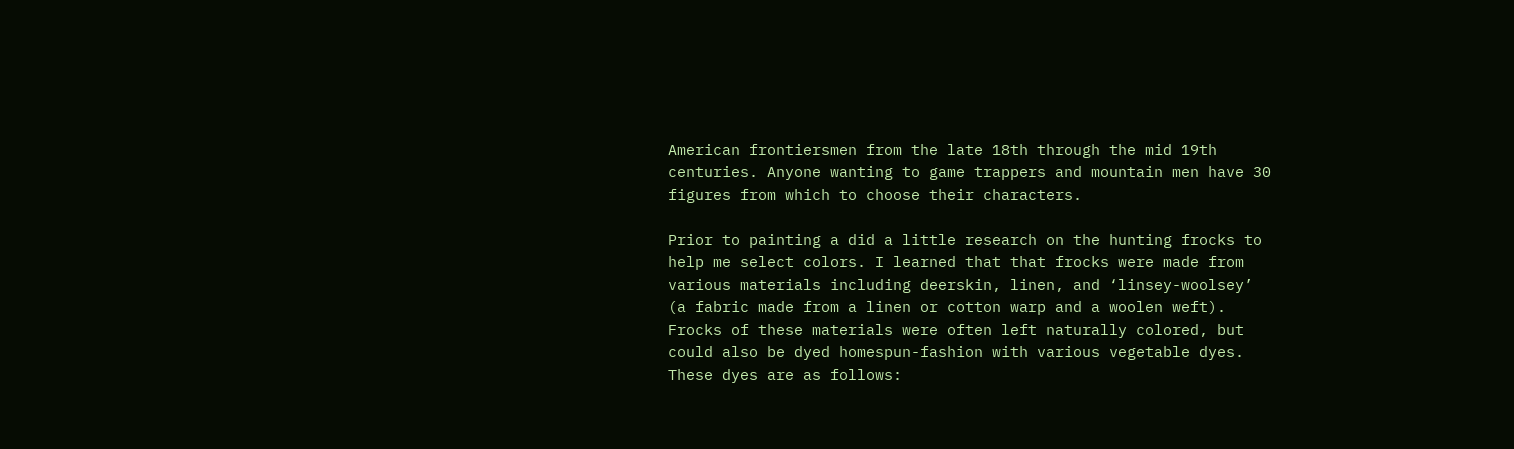American frontiersmen from the late 18th through the mid 19th centuries. Anyone wanting to game trappers and mountain men have 30 figures from which to choose their characters.

Prior to painting a did a little research on the hunting frocks to help me select colors. I learned that that frocks were made from various materials including deerskin, linen, and ‘linsey-woolsey’ (a fabric made from a linen or cotton warp and a woolen weft). Frocks of these materials were often left naturally colored, but could also be dyed homespun-fashion with various vegetable dyes. These dyes are as follows: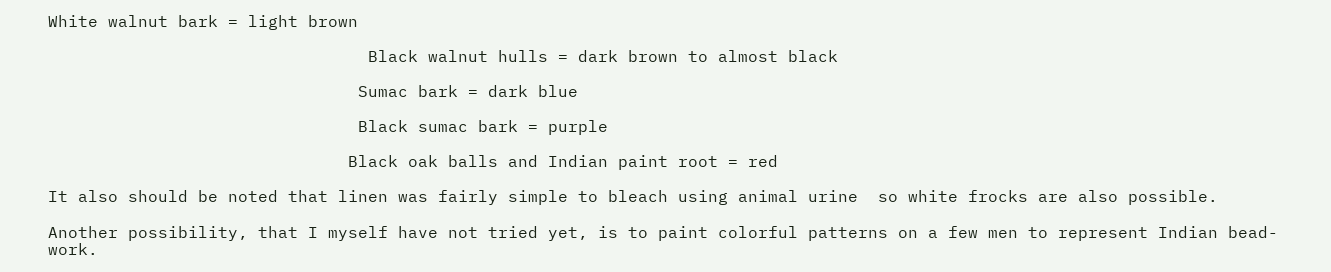White walnut bark = light brown

                                Black walnut hulls = dark brown to almost black

                               Sumac bark = dark blue

                               Black sumac bark = purple

                              Black oak balls and Indian paint root = red

It also should be noted that linen was fairly simple to bleach using animal urine  so white frocks are also possible.

Another possibility, that I myself have not tried yet, is to paint colorful patterns on a few men to represent Indian bead-work.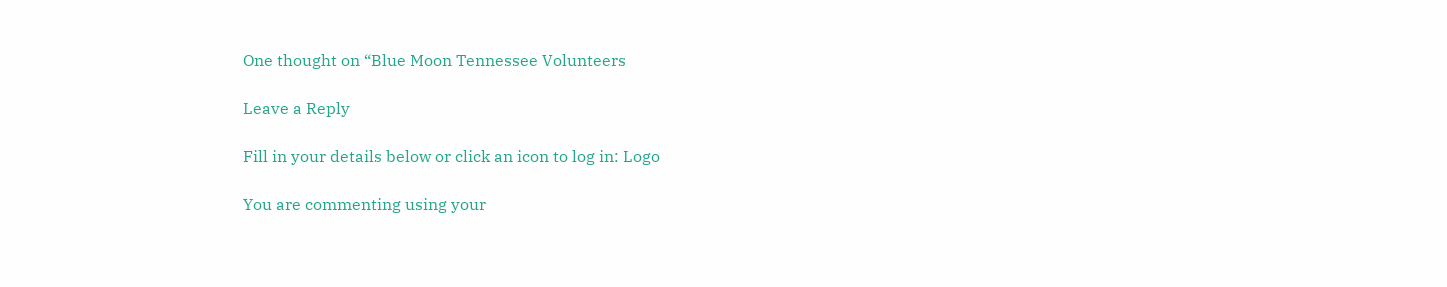One thought on “Blue Moon Tennessee Volunteers

Leave a Reply

Fill in your details below or click an icon to log in: Logo

You are commenting using your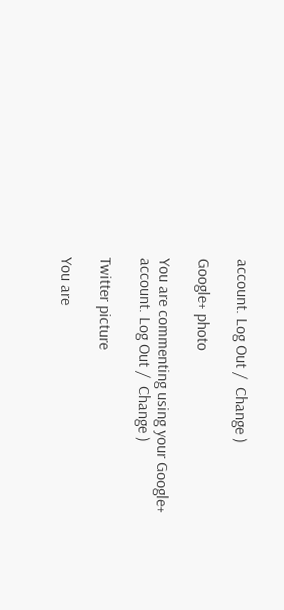account. Log Out /  Change )

Google+ photo

You are commenting using your Google+ account. Log Out /  Change )

Twitter picture

You are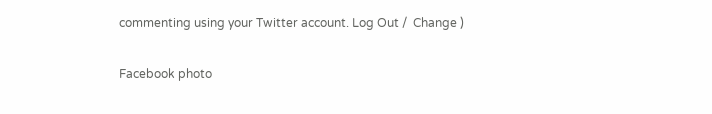commenting using your Twitter account. Log Out /  Change )

Facebook photo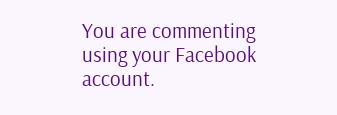You are commenting using your Facebook account.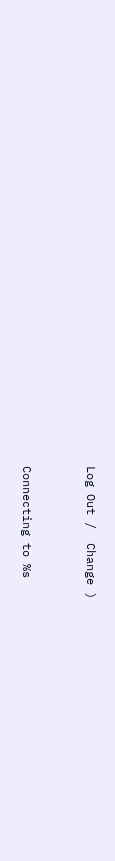Log Out /  Change )


Connecting to %s